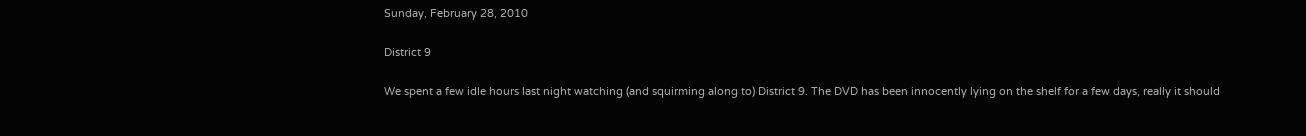Sunday, February 28, 2010

District 9

We spent a few idle hours last night watching (and squirming along to) District 9. The DVD has been innocently lying on the shelf for a few days, really it should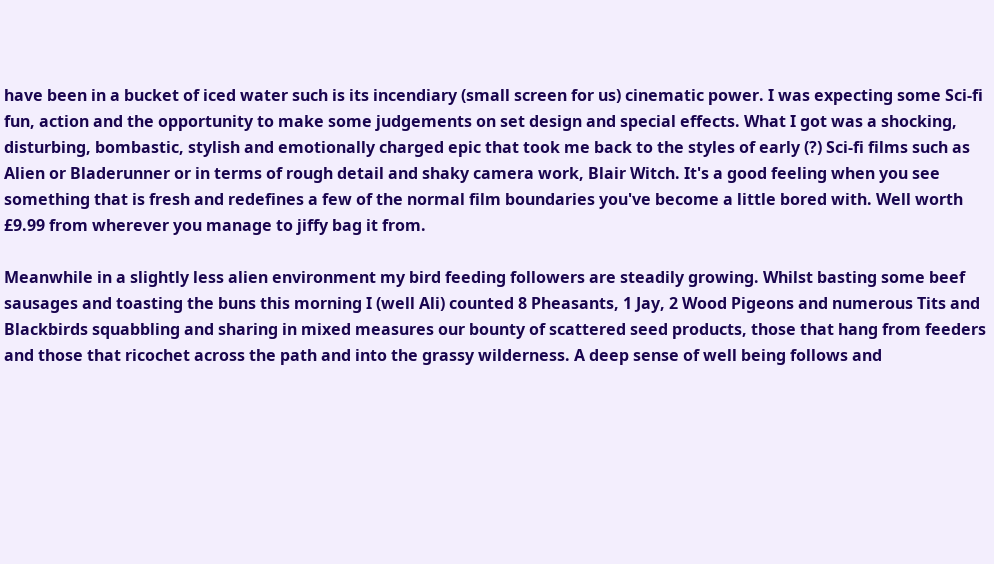have been in a bucket of iced water such is its incendiary (small screen for us) cinematic power. I was expecting some Sci-fi fun, action and the opportunity to make some judgements on set design and special effects. What I got was a shocking, disturbing, bombastic, stylish and emotionally charged epic that took me back to the styles of early (?) Sci-fi films such as Alien or Bladerunner or in terms of rough detail and shaky camera work, Blair Witch. It's a good feeling when you see something that is fresh and redefines a few of the normal film boundaries you've become a little bored with. Well worth £9.99 from wherever you manage to jiffy bag it from.

Meanwhile in a slightly less alien environment my bird feeding followers are steadily growing. Whilst basting some beef sausages and toasting the buns this morning I (well Ali) counted 8 Pheasants, 1 Jay, 2 Wood Pigeons and numerous Tits and Blackbirds squabbling and sharing in mixed measures our bounty of scattered seed products, those that hang from feeders and those that ricochet across the path and into the grassy wilderness. A deep sense of well being follows and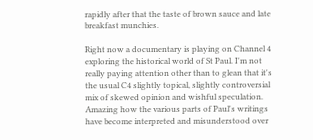rapidly after that the taste of brown sauce and late breakfast munchies.

Right now a documentary is playing on Channel 4 exploring the historical world of St Paul. I'm not really paying attention other than to glean that it's the usual C4 slightly topical, slightly controversial mix of skewed opinion and wishful speculation. Amazing how the various parts of Paul's writings have become interpreted and misunderstood over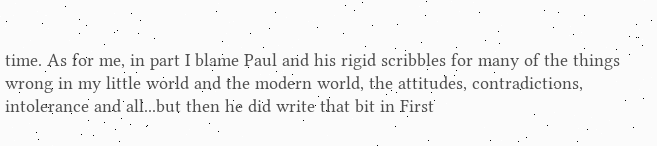time. As for me, in part I blame Paul and his rigid scribbles for many of the things wrong in my little world and the modern world, the attitudes, contradictions, intolerance and all...but then he did write that bit in First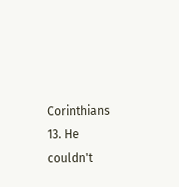Corinthians 13. He couldn't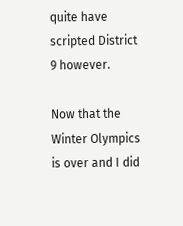quite have scripted District 9 however.

Now that the Winter Olympics is over and I did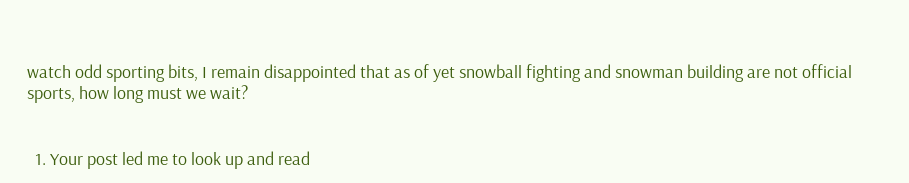watch odd sporting bits, I remain disappointed that as of yet snowball fighting and snowman building are not official sports, how long must we wait?


  1. Your post led me to look up and read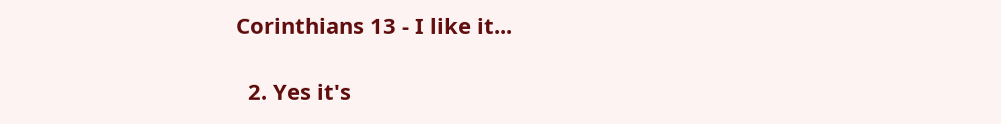Corinthians 13 - I like it...

  2. Yes it's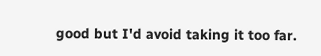good but I'd avoid taking it too far.